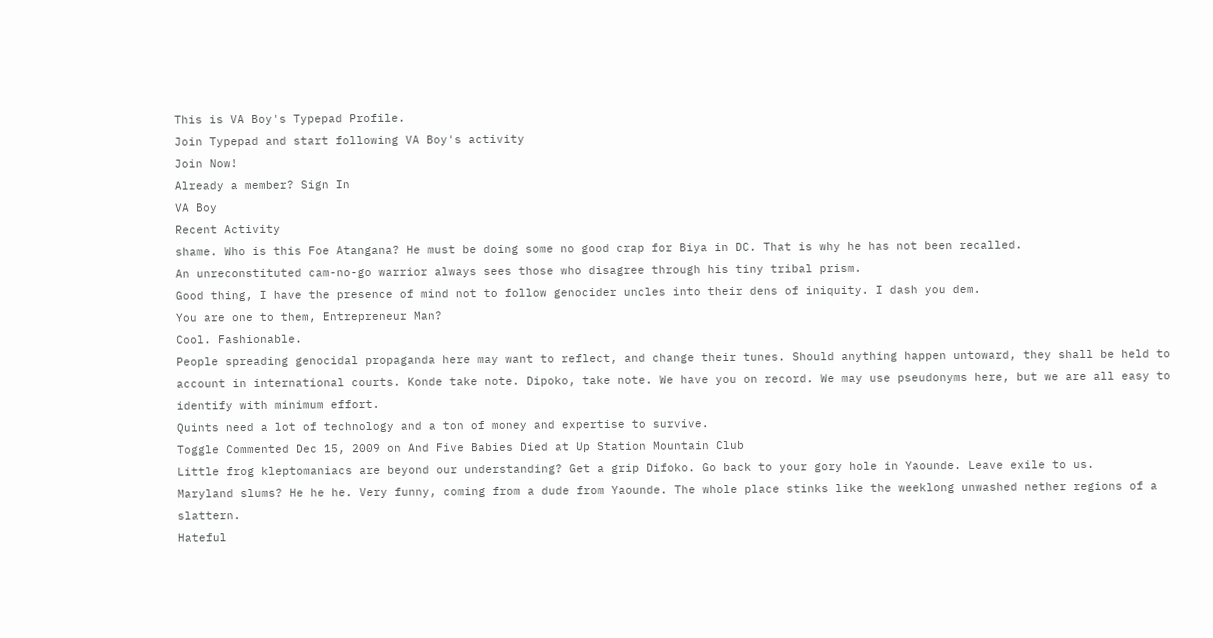This is VA Boy's Typepad Profile.
Join Typepad and start following VA Boy's activity
Join Now!
Already a member? Sign In
VA Boy
Recent Activity
shame. Who is this Foe Atangana? He must be doing some no good crap for Biya in DC. That is why he has not been recalled.
An unreconstituted cam-no-go warrior always sees those who disagree through his tiny tribal prism.
Good thing, I have the presence of mind not to follow genocider uncles into their dens of iniquity. I dash you dem.
You are one to them, Entrepreneur Man?
Cool. Fashionable.
People spreading genocidal propaganda here may want to reflect, and change their tunes. Should anything happen untoward, they shall be held to account in international courts. Konde take note. Dipoko, take note. We have you on record. We may use pseudonyms here, but we are all easy to identify with minimum effort.
Quints need a lot of technology and a ton of money and expertise to survive.
Toggle Commented Dec 15, 2009 on And Five Babies Died at Up Station Mountain Club
Little frog kleptomaniacs are beyond our understanding? Get a grip Difoko. Go back to your gory hole in Yaounde. Leave exile to us.
Maryland slums? He he he. Very funny, coming from a dude from Yaounde. The whole place stinks like the weeklong unwashed nether regions of a slattern.
Hateful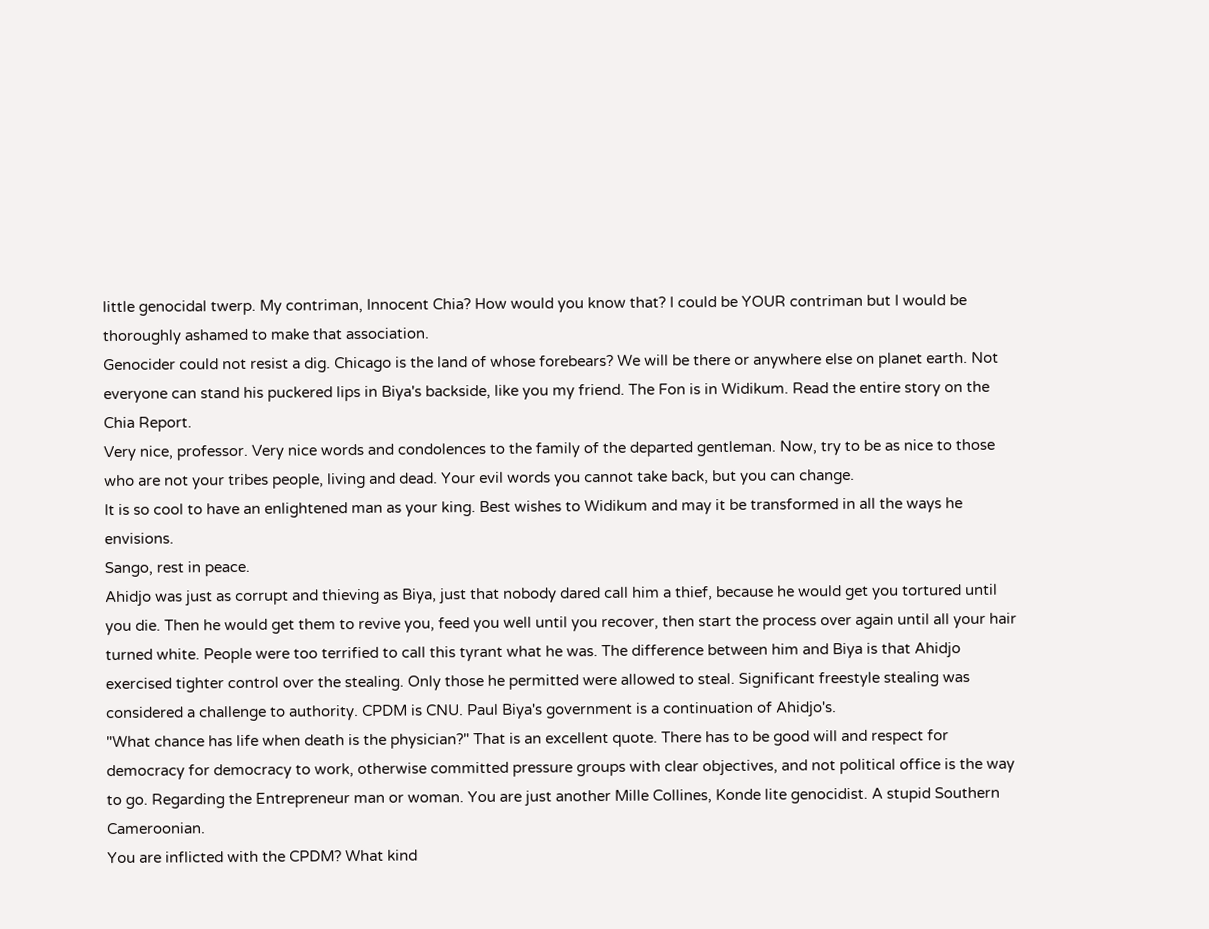little genocidal twerp. My contriman, Innocent Chia? How would you know that? I could be YOUR contriman but I would be thoroughly ashamed to make that association.
Genocider could not resist a dig. Chicago is the land of whose forebears? We will be there or anywhere else on planet earth. Not everyone can stand his puckered lips in Biya's backside, like you my friend. The Fon is in Widikum. Read the entire story on the Chia Report.
Very nice, professor. Very nice words and condolences to the family of the departed gentleman. Now, try to be as nice to those who are not your tribes people, living and dead. Your evil words you cannot take back, but you can change.
It is so cool to have an enlightened man as your king. Best wishes to Widikum and may it be transformed in all the ways he envisions.
Sango, rest in peace.
Ahidjo was just as corrupt and thieving as Biya, just that nobody dared call him a thief, because he would get you tortured until you die. Then he would get them to revive you, feed you well until you recover, then start the process over again until all your hair turned white. People were too terrified to call this tyrant what he was. The difference between him and Biya is that Ahidjo exercised tighter control over the stealing. Only those he permitted were allowed to steal. Significant freestyle stealing was considered a challenge to authority. CPDM is CNU. Paul Biya's government is a continuation of Ahidjo's.
"What chance has life when death is the physician?" That is an excellent quote. There has to be good will and respect for democracy for democracy to work, otherwise committed pressure groups with clear objectives, and not political office is the way to go. Regarding the Entrepreneur man or woman. You are just another Mille Collines, Konde lite genocidist. A stupid Southern Cameroonian.
You are inflicted with the CPDM? What kind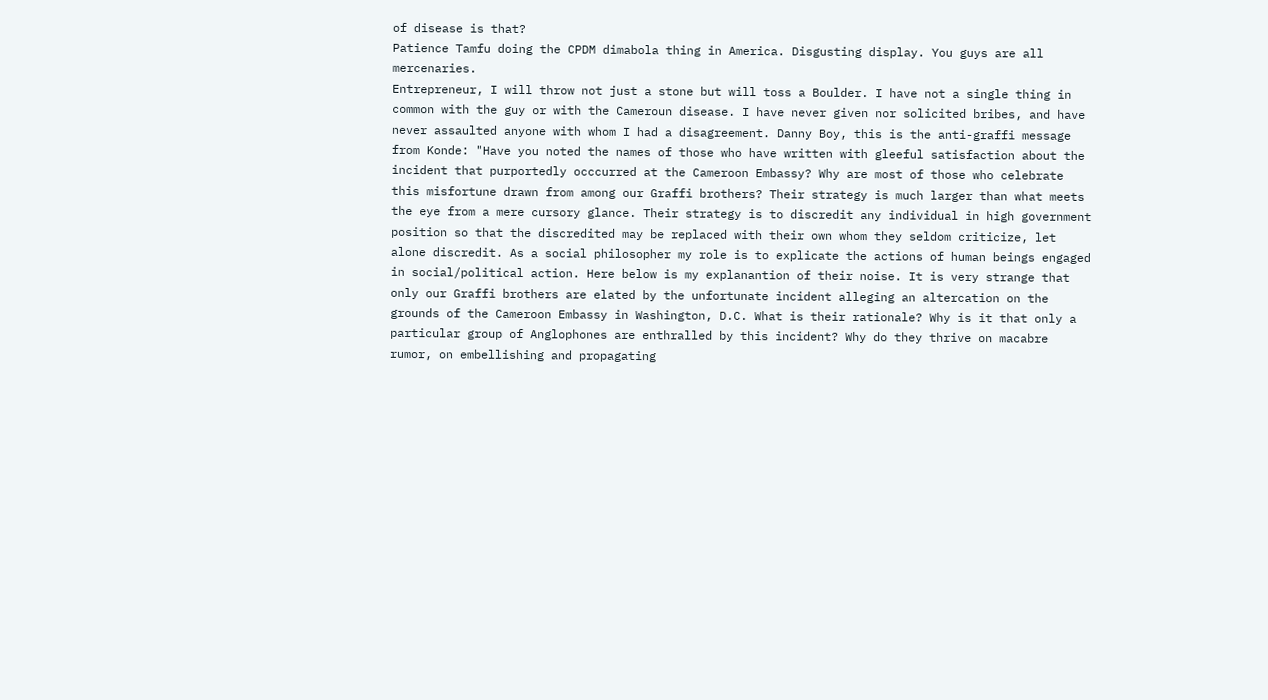of disease is that?
Patience Tamfu doing the CPDM dimabola thing in America. Disgusting display. You guys are all mercenaries.
Entrepreneur, I will throw not just a stone but will toss a Boulder. I have not a single thing in common with the guy or with the Cameroun disease. I have never given nor solicited bribes, and have never assaulted anyone with whom I had a disagreement. Danny Boy, this is the anti-graffi message from Konde: "Have you noted the names of those who have written with gleeful satisfaction about the incident that purportedly occcurred at the Cameroon Embassy? Why are most of those who celebrate this misfortune drawn from among our Graffi brothers? Their strategy is much larger than what meets the eye from a mere cursory glance. Their strategy is to discredit any individual in high government position so that the discredited may be replaced with their own whom they seldom criticize, let alone discredit. As a social philosopher my role is to explicate the actions of human beings engaged in social/political action. Here below is my explanantion of their noise. It is very strange that only our Graffi brothers are elated by the unfortunate incident alleging an altercation on the grounds of the Cameroon Embassy in Washington, D.C. What is their rationale? Why is it that only a particular group of Anglophones are enthralled by this incident? Why do they thrive on macabre rumor, on embellishing and propagating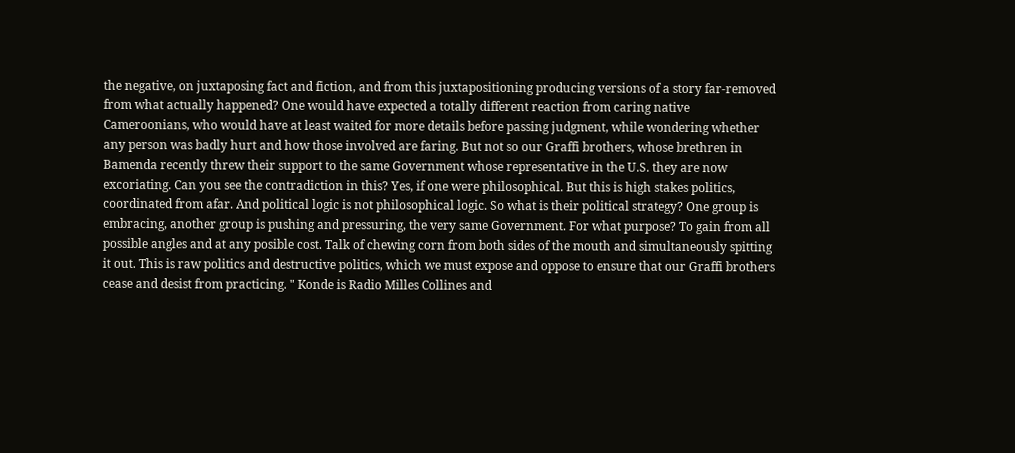the negative, on juxtaposing fact and fiction, and from this juxtapositioning producing versions of a story far-removed from what actually happened? One would have expected a totally different reaction from caring native Cameroonians, who would have at least waited for more details before passing judgment, while wondering whether any person was badly hurt and how those involved are faring. But not so our Graffi brothers, whose brethren in Bamenda recently threw their support to the same Government whose representative in the U.S. they are now excoriating. Can you see the contradiction in this? Yes, if one were philosophical. But this is high stakes politics, coordinated from afar. And political logic is not philosophical logic. So what is their political strategy? One group is embracing, another group is pushing and pressuring, the very same Government. For what purpose? To gain from all possible angles and at any posible cost. Talk of chewing corn from both sides of the mouth and simultaneously spitting it out. This is raw politics and destructive politics, which we must expose and oppose to ensure that our Graffi brothers cease and desist from practicing. " Konde is Radio Milles Collines and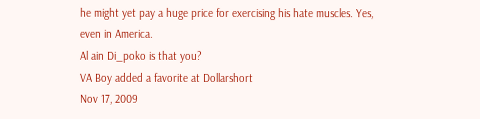he might yet pay a huge price for exercising his hate muscles. Yes, even in America.
Al ain Di_poko is that you?
VA Boy added a favorite at Dollarshort
Nov 17, 2009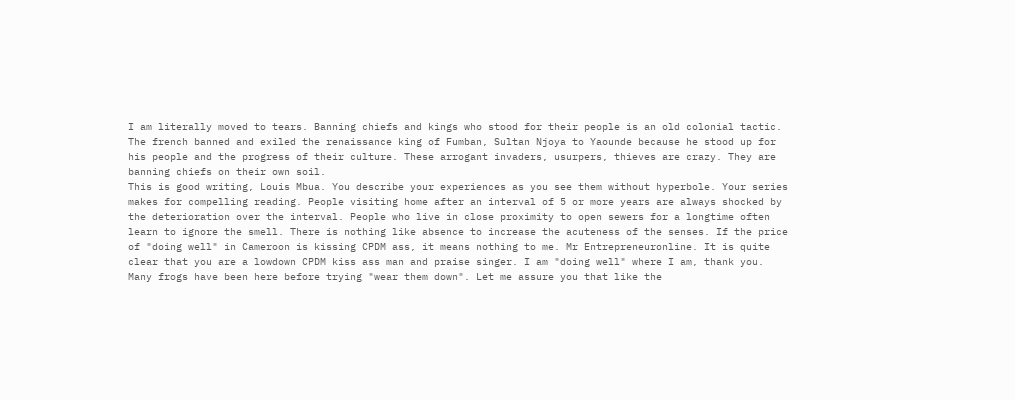I am literally moved to tears. Banning chiefs and kings who stood for their people is an old colonial tactic. The french banned and exiled the renaissance king of Fumban, Sultan Njoya to Yaounde because he stood up for his people and the progress of their culture. These arrogant invaders, usurpers, thieves are crazy. They are banning chiefs on their own soil.
This is good writing, Louis Mbua. You describe your experiences as you see them without hyperbole. Your series makes for compelling reading. People visiting home after an interval of 5 or more years are always shocked by the deterioration over the interval. People who live in close proximity to open sewers for a longtime often learn to ignore the smell. There is nothing like absence to increase the acuteness of the senses. If the price of "doing well" in Cameroon is kissing CPDM ass, it means nothing to me. Mr Entrepreneuronline. It is quite clear that you are a lowdown CPDM kiss ass man and praise singer. I am "doing well" where I am, thank you.
Many frogs have been here before trying "wear them down". Let me assure you that like the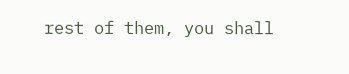rest of them, you shall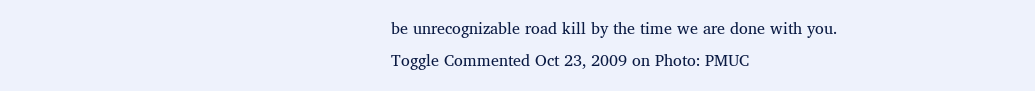be unrecognizable road kill by the time we are done with you.
Toggle Commented Oct 23, 2009 on Photo: PMUC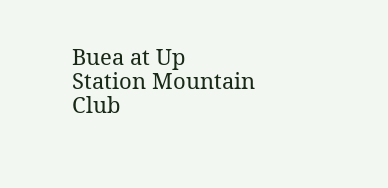Buea at Up Station Mountain Club